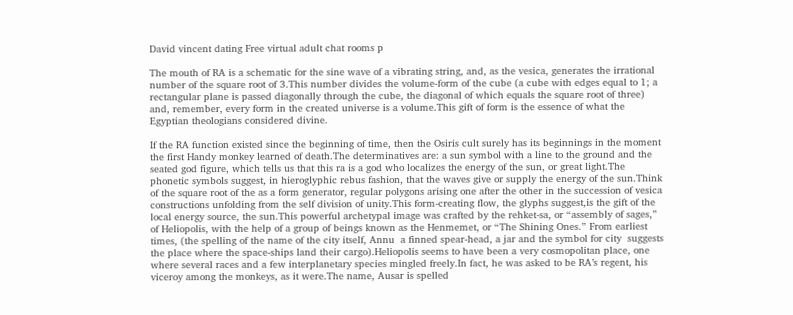David vincent dating Free virtual adult chat rooms p

The mouth of RA is a schematic for the sine wave of a vibrating string, and, as the vesica, generates the irrational number of the square root of 3.This number divides the volume-form of the cube (a cube with edges equal to 1; a rectangular plane is passed diagonally through the cube, the diagonal of which equals the square root of three) and, remember, every form in the created universe is a volume.This gift of form is the essence of what the Egyptian theologians considered divine.

If the RA function existed since the beginning of time, then the Osiris cult surely has its beginnings in the moment the first Handy monkey learned of death.The determinatives are: a sun symbol with a line to the ground and the seated god figure, which tells us that this ra is a god who localizes the energy of the sun, or great light.The phonetic symbols suggest, in hieroglyphic rebus fashion, that the waves give or supply the energy of the sun.Think of the square root of the as a form generator, regular polygons arising one after the other in the succession of vesica constructions unfolding from the self division of unity.This form-creating flow, the glyphs suggest,is the gift of the local energy source, the sun.This powerful archetypal image was crafted by the rehket-sa, or “assembly of sages,” of Heliopolis, with the help of a group of beings known as the Henmemet, or “The Shining Ones.” From earliest times, (the spelling of the name of the city itself, Annu  a finned spear-head, a jar and the symbol for city  suggests the place where the space-ships land their cargo).Heliopolis seems to have been a very cosmopolitan place, one where several races and a few interplanetary species mingled freely.In fact, he was asked to be RA’s regent, his viceroy among the monkeys, as it were.The name, Ausar is spelled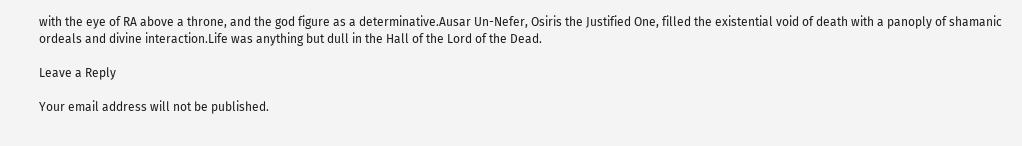with the eye of RA above a throne, and the god figure as a determinative.Ausar Un-Nefer, Osiris the Justified One, filled the existential void of death with a panoply of shamanic ordeals and divine interaction.Life was anything but dull in the Hall of the Lord of the Dead.

Leave a Reply

Your email address will not be published.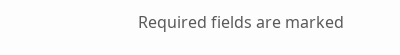Required fields are marked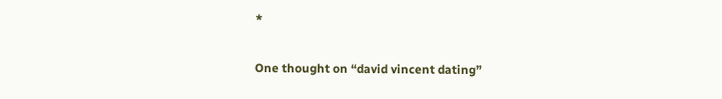*

One thought on “david vincent dating”